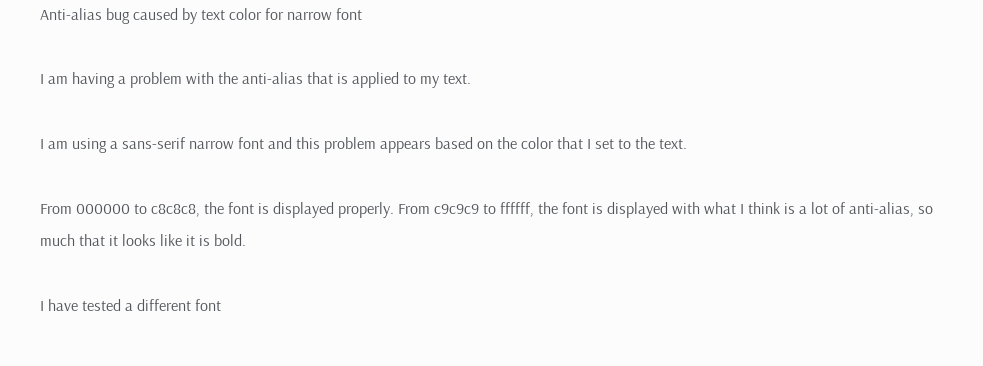Anti-alias bug caused by text color for narrow font

I am having a problem with the anti-alias that is applied to my text.

I am using a sans-serif narrow font and this problem appears based on the color that I set to the text.

From 000000 to c8c8c8, the font is displayed properly. From c9c9c9 to ffffff, the font is displayed with what I think is a lot of anti-alias, so much that it looks like it is bold.

I have tested a different font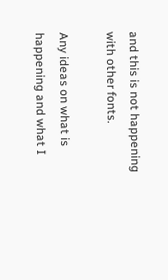and this is not happening with other fonts.

Any ideas on what is happening and what I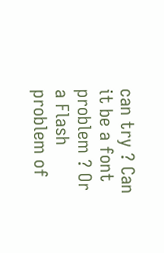can try ? Can it be a font problem ? Or a Flash problem of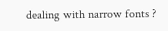dealing with narrow fonts ?